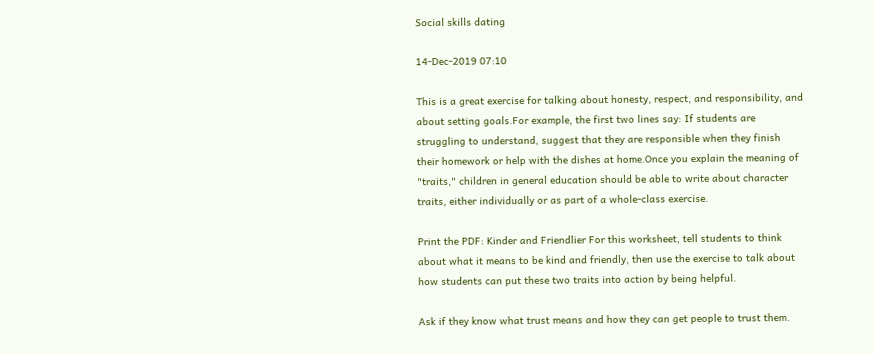Social skills dating

14-Dec-2019 07:10

This is a great exercise for talking about honesty, respect, and responsibility, and about setting goals.For example, the first two lines say: If students are struggling to understand, suggest that they are responsible when they finish their homework or help with the dishes at home.Once you explain the meaning of "traits," children in general education should be able to write about character traits, either individually or as part of a whole-class exercise.

Print the PDF: Kinder and Friendlier For this worksheet, tell students to think about what it means to be kind and friendly, then use the exercise to talk about how students can put these two traits into action by being helpful.

Ask if they know what trust means and how they can get people to trust them.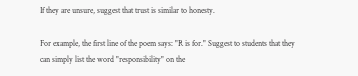If they are unsure, suggest that trust is similar to honesty.

For example, the first line of the poem says: "R is for." Suggest to students that they can simply list the word "responsibility" on the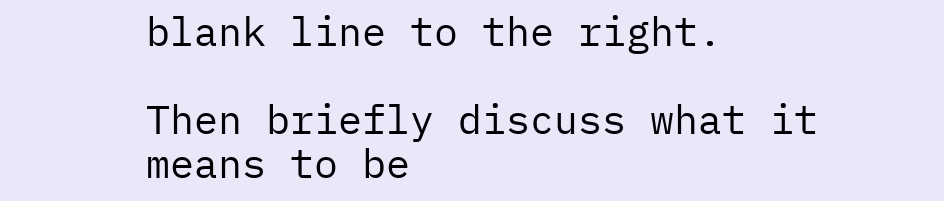blank line to the right.

Then briefly discuss what it means to be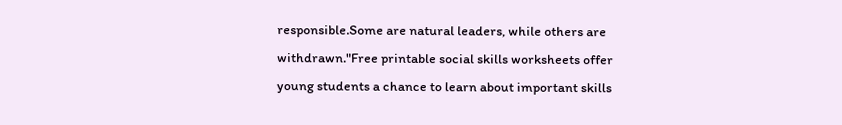responsible.Some are natural leaders, while others are withdrawn."Free printable social skills worksheets offer young students a chance to learn about important skills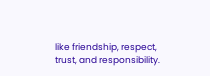like friendship, respect, trust, and responsibility.